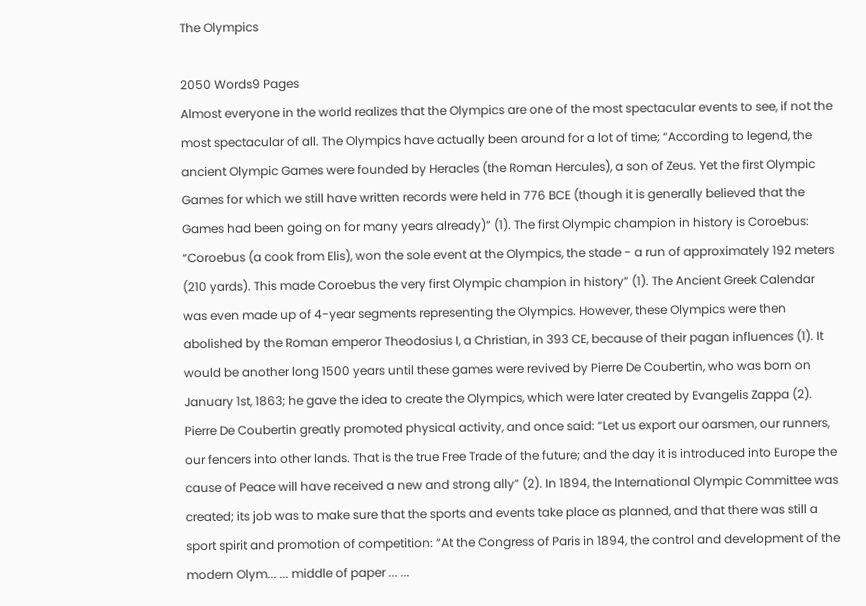The Olympics

2050 Words9 Pages
Almost everyone in the world realizes that the Olympics are one of the most spectacular events to see, if not the most spectacular of all. The Olympics have actually been around for a lot of time; “According to legend, the ancient Olympic Games were founded by Heracles (the Roman Hercules), a son of Zeus. Yet the first Olympic Games for which we still have written records were held in 776 BCE (though it is generally believed that the Games had been going on for many years already)” (1). The first Olympic champion in history is Coroebus: “Coroebus (a cook from Elis), won the sole event at the Olympics, the stade - a run of approximately 192 meters (210 yards). This made Coroebus the very first Olympic champion in history” (1). The Ancient Greek Calendar was even made up of 4-year segments representing the Olympics. However, these Olympics were then abolished by the Roman emperor Theodosius I, a Christian, in 393 CE, because of their pagan influences (1). It would be another long 1500 years until these games were revived by Pierre De Coubertin, who was born on January 1st, 1863; he gave the idea to create the Olympics, which were later created by Evangelis Zappa (2). Pierre De Coubertin greatly promoted physical activity, and once said: “Let us export our oarsmen, our runners, our fencers into other lands. That is the true Free Trade of the future; and the day it is introduced into Europe the cause of Peace will have received a new and strong ally” (2). In 1894, the International Olympic Committee was created; its job was to make sure that the sports and events take place as planned, and that there was still a sport spirit and promotion of competition: “At the Congress of Paris in 1894, the control and development of the modern Olym... ... middle of paper ... ...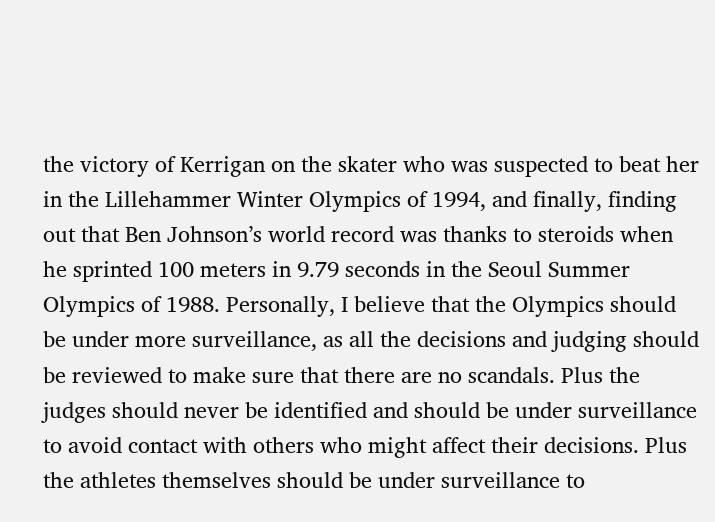the victory of Kerrigan on the skater who was suspected to beat her in the Lillehammer Winter Olympics of 1994, and finally, finding out that Ben Johnson’s world record was thanks to steroids when he sprinted 100 meters in 9.79 seconds in the Seoul Summer Olympics of 1988. Personally, I believe that the Olympics should be under more surveillance, as all the decisions and judging should be reviewed to make sure that there are no scandals. Plus the judges should never be identified and should be under surveillance to avoid contact with others who might affect their decisions. Plus the athletes themselves should be under surveillance to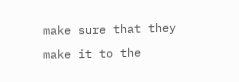make sure that they make it to the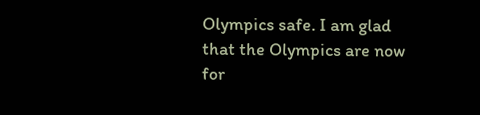Olympics safe. I am glad that the Olympics are now for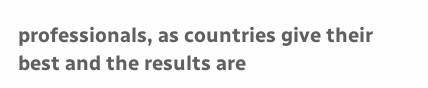professionals, as countries give their best and the results are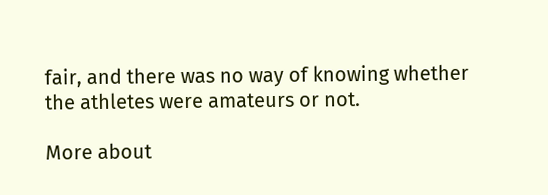fair, and there was no way of knowing whether the athletes were amateurs or not.

More about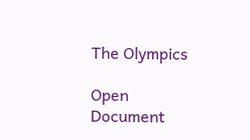The Olympics

Open Document